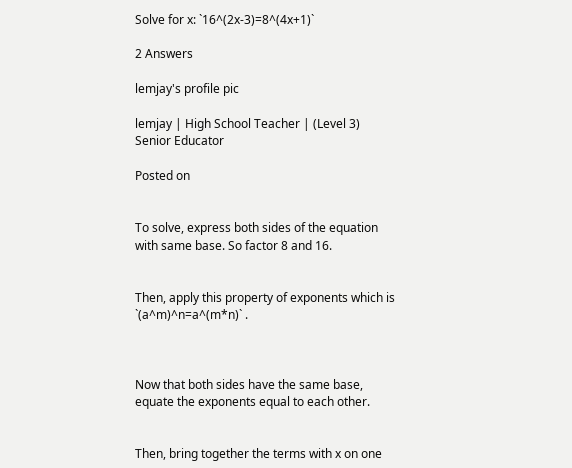Solve for x: `16^(2x-3)=8^(4x+1)`

2 Answers

lemjay's profile pic

lemjay | High School Teacher | (Level 3) Senior Educator

Posted on


To solve, express both sides of the equation with same base. So factor 8 and 16.


Then, apply this property of exponents which is `(a^m)^n=a^(m*n)` .



Now that both sides have the same base, equate the exponents equal to each other.


Then, bring together the terms with x on one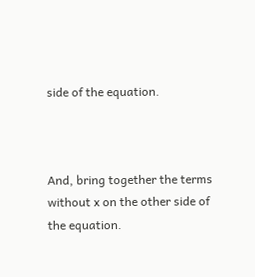side of the equation.



And, bring together the terms without x on the other side of the equation.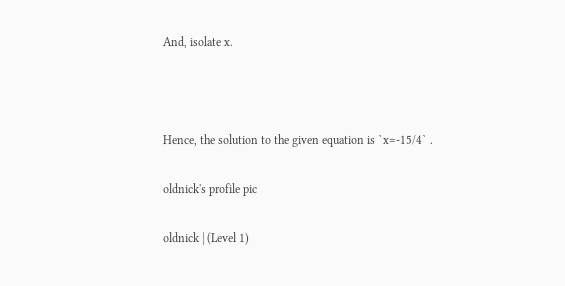And, isolate x.



Hence, the solution to the given equation is `x=-15/4` .

oldnick's profile pic

oldnick | (Level 1)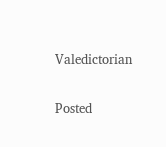Valedictorian

Posted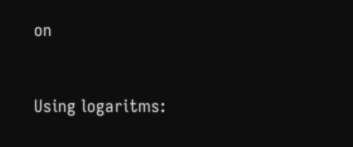on



Using logaritms: